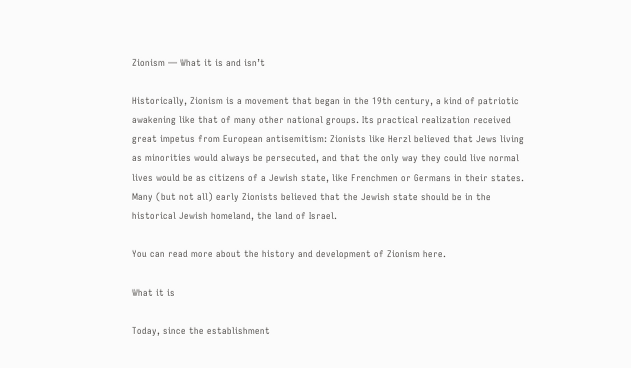Zionism — What it is and isn’t

Historically, Zionism is a movement that began in the 19th century, a kind of patriotic awakening like that of many other national groups. Its practical realization received great impetus from European antisemitism: Zionists like Herzl believed that Jews living as minorities would always be persecuted, and that the only way they could live normal lives would be as citizens of a Jewish state, like Frenchmen or Germans in their states. Many (but not all) early Zionists believed that the Jewish state should be in the historical Jewish homeland, the land of Israel.

You can read more about the history and development of Zionism here.

What it is

Today, since the establishment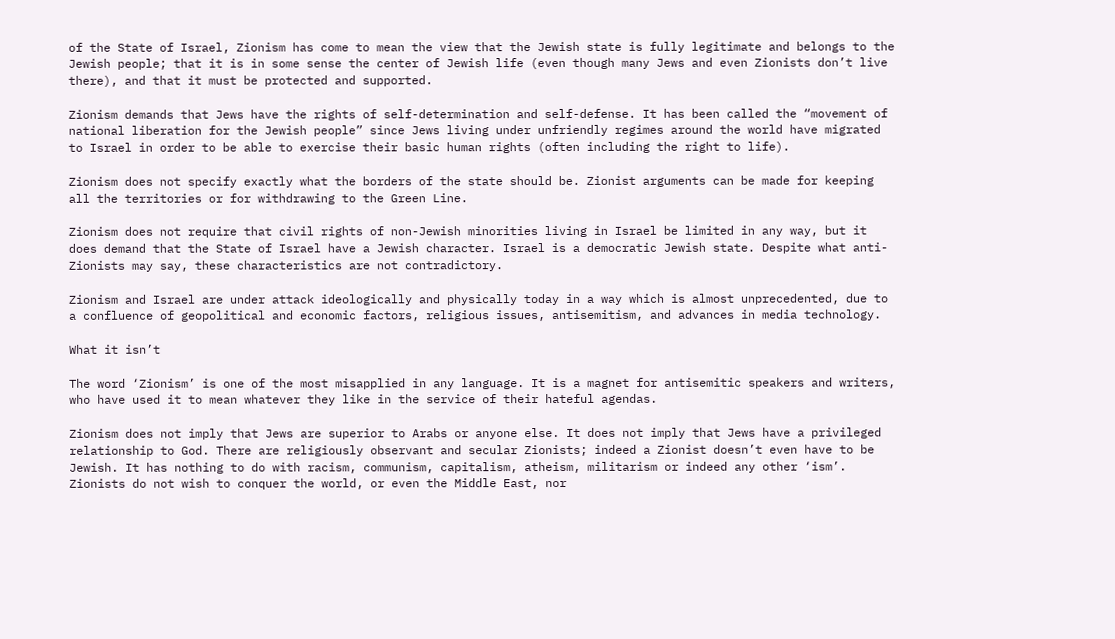of the State of Israel, Zionism has come to mean the view that the Jewish state is fully legitimate and belongs to the Jewish people; that it is in some sense the center of Jewish life (even though many Jews and even Zionists don’t live there), and that it must be protected and supported.

Zionism demands that Jews have the rights of self-determination and self-defense. It has been called the “movement of national liberation for the Jewish people” since Jews living under unfriendly regimes around the world have migrated to Israel in order to be able to exercise their basic human rights (often including the right to life).

Zionism does not specify exactly what the borders of the state should be. Zionist arguments can be made for keeping all the territories or for withdrawing to the Green Line.

Zionism does not require that civil rights of non-Jewish minorities living in Israel be limited in any way, but it does demand that the State of Israel have a Jewish character. Israel is a democratic Jewish state. Despite what anti-Zionists may say, these characteristics are not contradictory.

Zionism and Israel are under attack ideologically and physically today in a way which is almost unprecedented, due to a confluence of geopolitical and economic factors, religious issues, antisemitism, and advances in media technology.

What it isn’t

The word ‘Zionism’ is one of the most misapplied in any language. It is a magnet for antisemitic speakers and writers, who have used it to mean whatever they like in the service of their hateful agendas.

Zionism does not imply that Jews are superior to Arabs or anyone else. It does not imply that Jews have a privileged relationship to God. There are religiously observant and secular Zionists; indeed a Zionist doesn’t even have to be Jewish. It has nothing to do with racism, communism, capitalism, atheism, militarism or indeed any other ‘ism’. Zionists do not wish to conquer the world, or even the Middle East, nor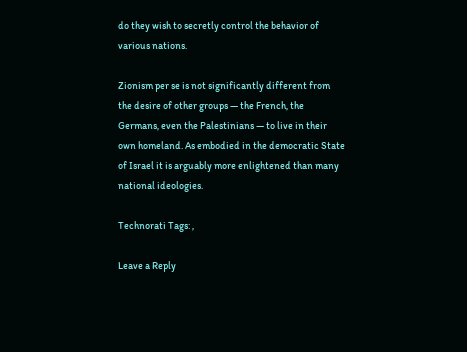do they wish to secretly control the behavior of various nations.

Zionism per se is not significantly different from the desire of other groups — the French, the Germans, even the Palestinians — to live in their own homeland. As embodied in the democratic State of Israel it is arguably more enlightened than many national ideologies.

Technorati Tags: ,

Leave a Reply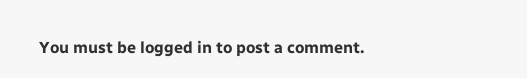You must be logged in to post a comment.